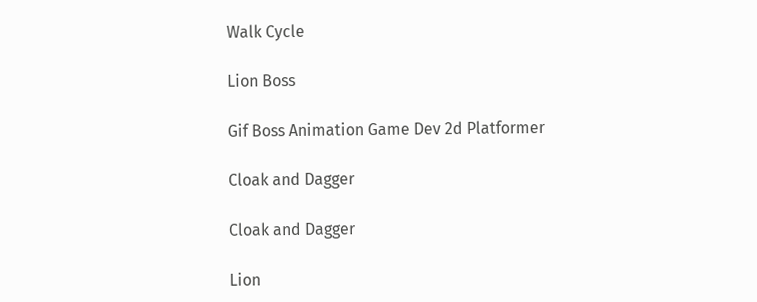Walk Cycle

Lion Boss

Gif Boss Animation Game Dev 2d Platformer

Cloak and Dagger

Cloak and Dagger

Lion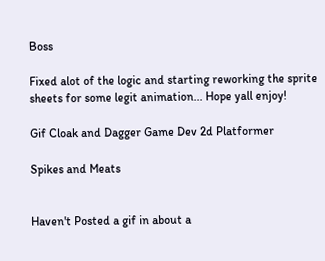Boss

Fixed alot of the logic and starting reworking the sprite sheets for some legit animation... Hope yall enjoy!

Gif Cloak and Dagger Game Dev 2d Platformer

Spikes and Meats


Haven't Posted a gif in about a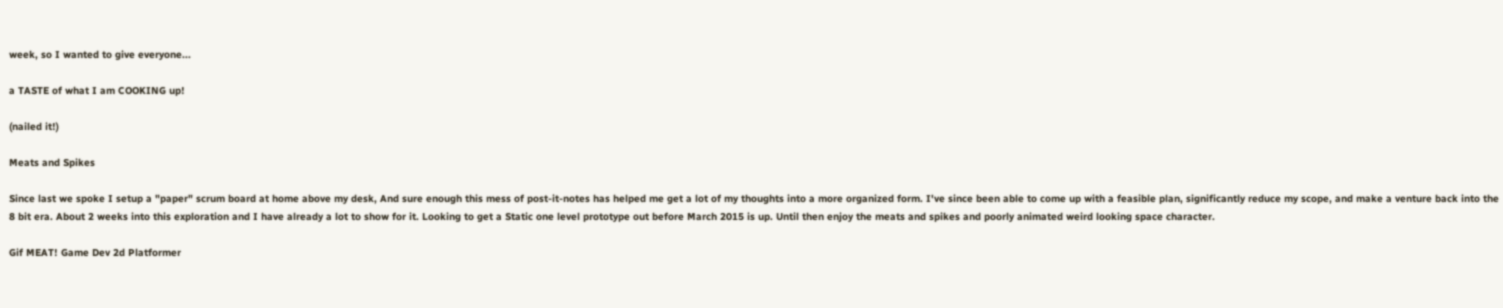week, so I wanted to give everyone...

a TASTE of what I am COOKING up!

(nailed it!)

Meats and Spikes

Since last we spoke I setup a "paper" scrum board at home above my desk, And sure enough this mess of post-it-notes has helped me get a lot of my thoughts into a more organized form. I've since been able to come up with a feasible plan, significantly reduce my scope, and make a venture back into the 8 bit era. About 2 weeks into this exploration and I have already a lot to show for it. Looking to get a Static one level prototype out before March 2015 is up. Until then enjoy the meats and spikes and poorly animated weird looking space character.

Gif MEAT! Game Dev 2d Platformer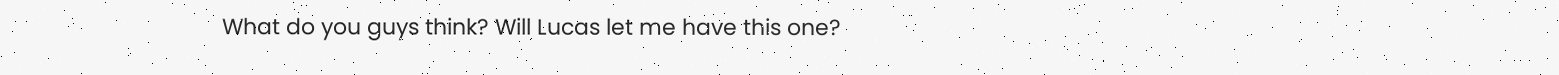What do you guys think? Will Lucas let me have this one?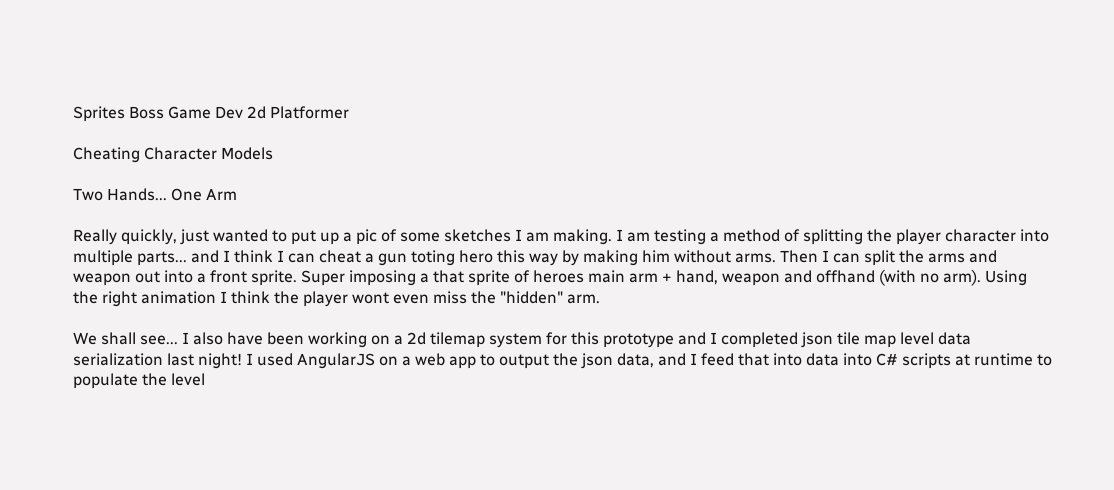Sprites Boss Game Dev 2d Platformer

Cheating Character Models

Two Hands... One Arm

Really quickly, just wanted to put up a pic of some sketches I am making. I am testing a method of splitting the player character into multiple parts... and I think I can cheat a gun toting hero this way by making him without arms. Then I can split the arms and weapon out into a front sprite. Super imposing a that sprite of heroes main arm + hand, weapon and offhand (with no arm). Using the right animation I think the player wont even miss the "hidden" arm.

We shall see... I also have been working on a 2d tilemap system for this prototype and I completed json tile map level data serialization last night! I used AngularJS on a web app to output the json data, and I feed that into data into C# scripts at runtime to populate the level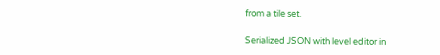from a tile set.

Serialized JSON with level editor in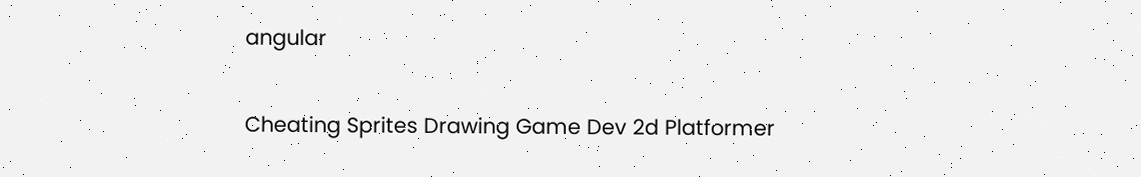angular

Cheating Sprites Drawing Game Dev 2d Platformer